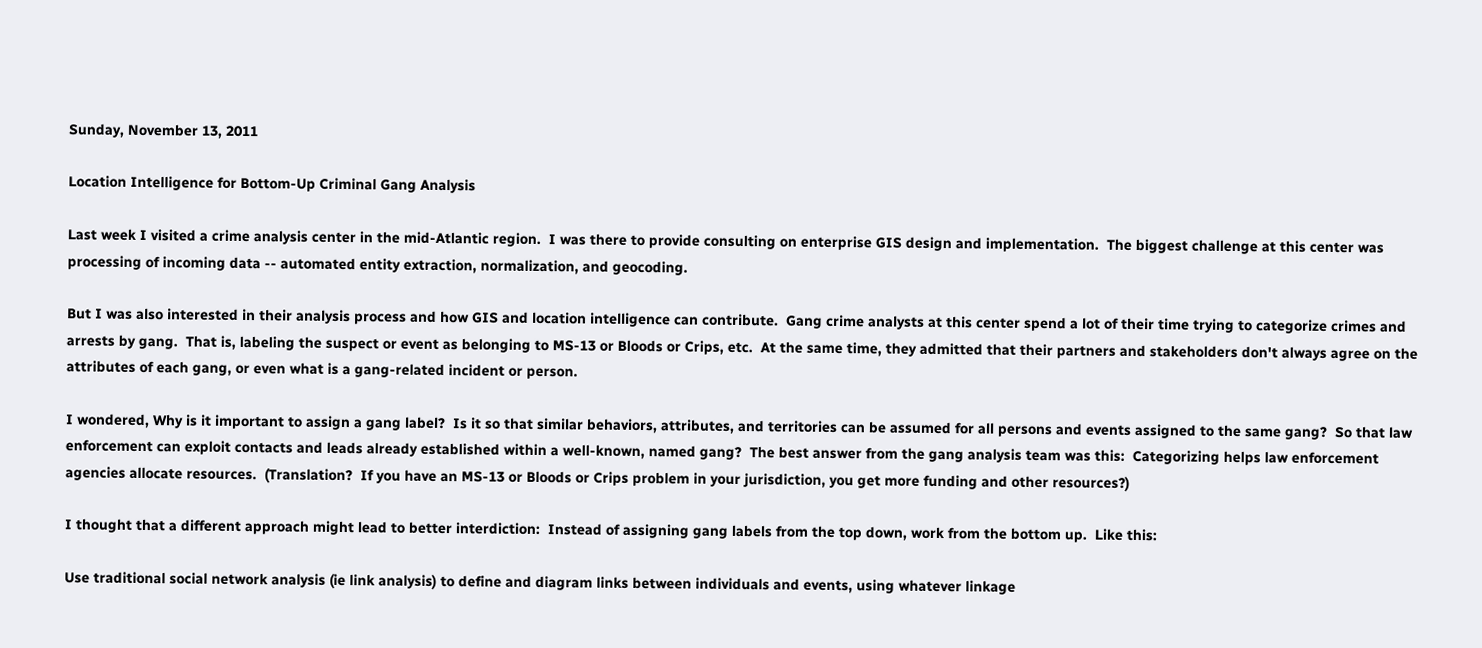Sunday, November 13, 2011

Location Intelligence for Bottom-Up Criminal Gang Analysis

Last week I visited a crime analysis center in the mid-Atlantic region.  I was there to provide consulting on enterprise GIS design and implementation.  The biggest challenge at this center was processing of incoming data -- automated entity extraction, normalization, and geocoding.

But I was also interested in their analysis process and how GIS and location intelligence can contribute.  Gang crime analysts at this center spend a lot of their time trying to categorize crimes and arrests by gang.  That is, labeling the suspect or event as belonging to MS-13 or Bloods or Crips, etc.  At the same time, they admitted that their partners and stakeholders don't always agree on the attributes of each gang, or even what is a gang-related incident or person.

I wondered, Why is it important to assign a gang label?  Is it so that similar behaviors, attributes, and territories can be assumed for all persons and events assigned to the same gang?  So that law enforcement can exploit contacts and leads already established within a well-known, named gang?  The best answer from the gang analysis team was this:  Categorizing helps law enforcement agencies allocate resources.  (Translation?  If you have an MS-13 or Bloods or Crips problem in your jurisdiction, you get more funding and other resources?)

I thought that a different approach might lead to better interdiction:  Instead of assigning gang labels from the top down, work from the bottom up.  Like this:

Use traditional social network analysis (ie link analysis) to define and diagram links between individuals and events, using whatever linkage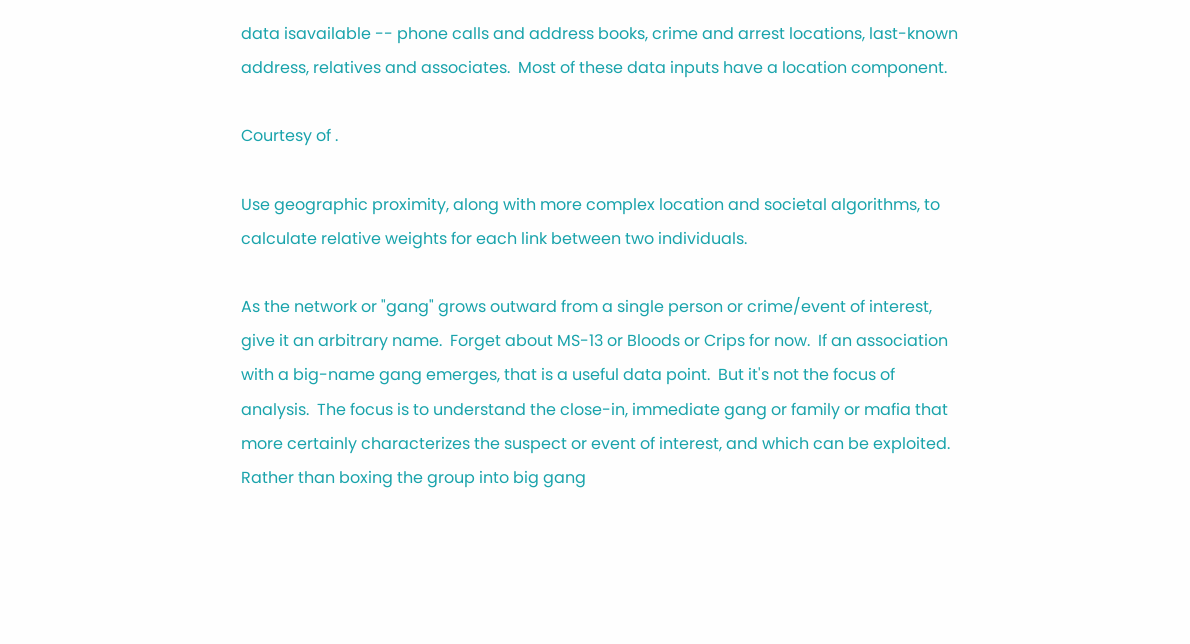data isavailable -- phone calls and address books, crime and arrest locations, last-known address, relatives and associates.  Most of these data inputs have a location component.

Courtesy of .

Use geographic proximity, along with more complex location and societal algorithms, to calculate relative weights for each link between two individuals.

As the network or "gang" grows outward from a single person or crime/event of interest, give it an arbitrary name.  Forget about MS-13 or Bloods or Crips for now.  If an association with a big-name gang emerges, that is a useful data point.  But it's not the focus of analysis.  The focus is to understand the close-in, immediate gang or family or mafia that more certainly characterizes the suspect or event of interest, and which can be exploited.  Rather than boxing the group into big gang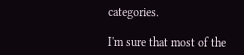categories.

I'm sure that most of the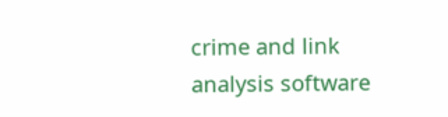crime and link analysis software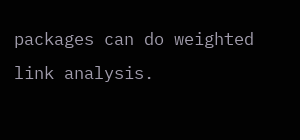packages can do weighted link analysis.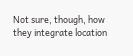Not sure, though, how they integrate location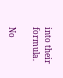into their formula.

No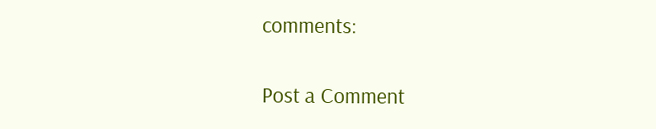comments:

Post a Comment